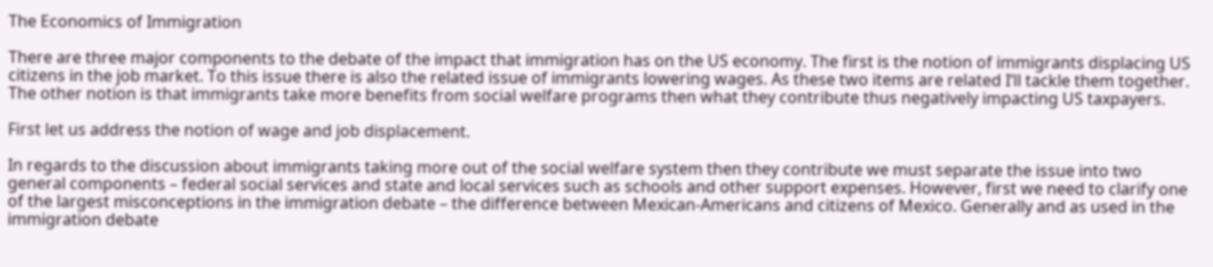The Economics of Immigration

There are three major components to the debate of the impact that immigration has on the US economy. The first is the notion of immigrants displacing US citizens in the job market. To this issue there is also the related issue of immigrants lowering wages. As these two items are related I’ll tackle them together. The other notion is that immigrants take more benefits from social welfare programs then what they contribute thus negatively impacting US taxpayers.

First let us address the notion of wage and job displacement.

In regards to the discussion about immigrants taking more out of the social welfare system then they contribute we must separate the issue into two general components – federal social services and state and local services such as schools and other support expenses. However, first we need to clarify one of the largest misconceptions in the immigration debate – the difference between Mexican-Americans and citizens of Mexico. Generally and as used in the immigration debate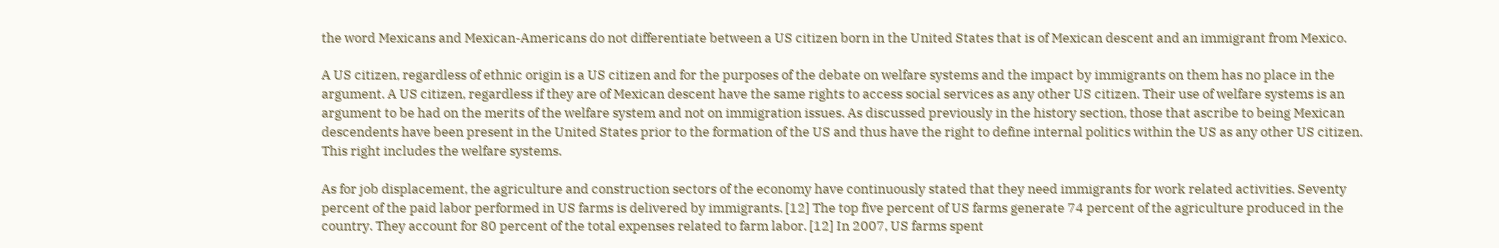the word Mexicans and Mexican-Americans do not differentiate between a US citizen born in the United States that is of Mexican descent and an immigrant from Mexico.

A US citizen, regardless of ethnic origin is a US citizen and for the purposes of the debate on welfare systems and the impact by immigrants on them has no place in the argument. A US citizen, regardless if they are of Mexican descent have the same rights to access social services as any other US citizen. Their use of welfare systems is an argument to be had on the merits of the welfare system and not on immigration issues. As discussed previously in the history section, those that ascribe to being Mexican descendents have been present in the United States prior to the formation of the US and thus have the right to define internal politics within the US as any other US citizen. This right includes the welfare systems.

As for job displacement, the agriculture and construction sectors of the economy have continuously stated that they need immigrants for work related activities. Seventy percent of the paid labor performed in US farms is delivered by immigrants. [12] The top five percent of US farms generate 74 percent of the agriculture produced in the country. They account for 80 percent of the total expenses related to farm labor. [12] In 2007, US farms spent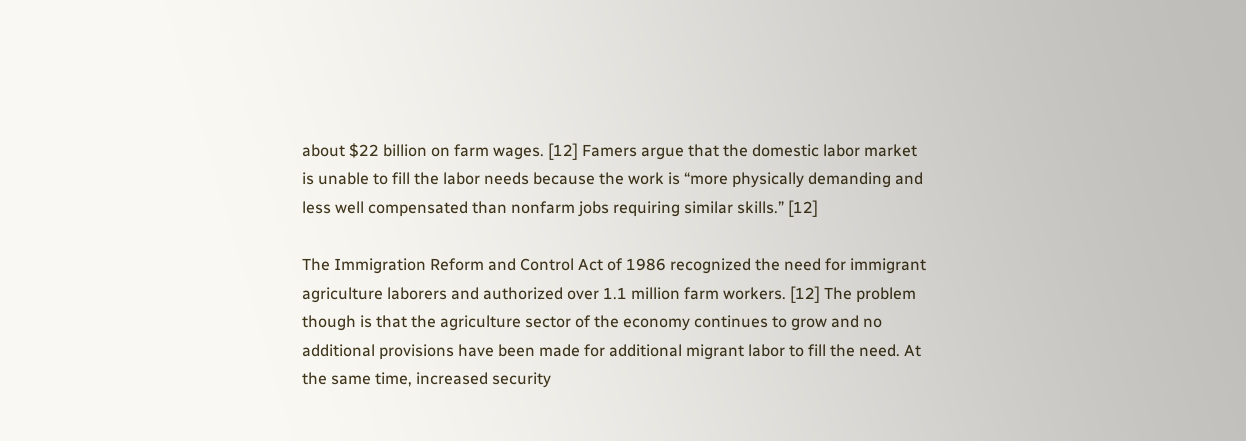about $22 billion on farm wages. [12] Famers argue that the domestic labor market is unable to fill the labor needs because the work is “more physically demanding and less well compensated than nonfarm jobs requiring similar skills.” [12]

The Immigration Reform and Control Act of 1986 recognized the need for immigrant agriculture laborers and authorized over 1.1 million farm workers. [12] The problem though is that the agriculture sector of the economy continues to grow and no additional provisions have been made for additional migrant labor to fill the need. At the same time, increased security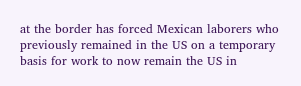at the border has forced Mexican laborers who previously remained in the US on a temporary basis for work to now remain the US in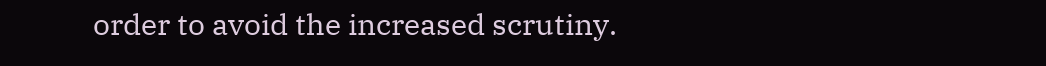order to avoid the increased scrutiny.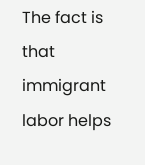The fact is that immigrant labor helps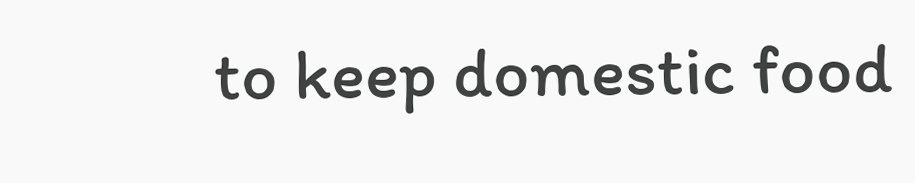to keep domestic food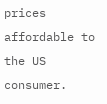prices affordable to the US consumer.